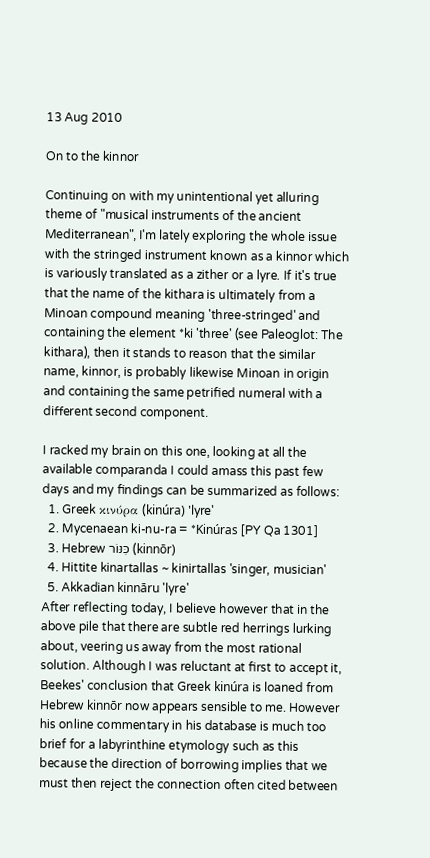13 Aug 2010

On to the kinnor

Continuing on with my unintentional yet alluring theme of "musical instruments of the ancient Mediterranean", I'm lately exploring the whole issue with the stringed instrument known as a kinnor which is variously translated as a zither or a lyre. If it's true that the name of the kithara is ultimately from a Minoan compound meaning 'three-stringed' and containing the element *ki 'three' (see Paleoglot: The kithara), then it stands to reason that the similar name, kinnor, is probably likewise Minoan in origin and containing the same petrified numeral with a different second component.

I racked my brain on this one, looking at all the available comparanda I could amass this past few days and my findings can be summarized as follows:
  1. Greek κινύρα (kinúra) 'lyre'
  2. Mycenaean ki-nu-ra = *Kinúras [PY Qa 1301]
  3. Hebrew כִּנּוֹר (kinnōr)
  4. Hittite kinartallas ~ kinirtallas 'singer, musician'
  5. Akkadian kinnāru 'lyre'
After reflecting today, I believe however that in the above pile that there are subtle red herrings lurking about, veering us away from the most rational solution. Although I was reluctant at first to accept it, Beekes' conclusion that Greek kinúra is loaned from Hebrew kinnōr now appears sensible to me. However his online commentary in his database is much too brief for a labyrinthine etymology such as this because the direction of borrowing implies that we must then reject the connection often cited between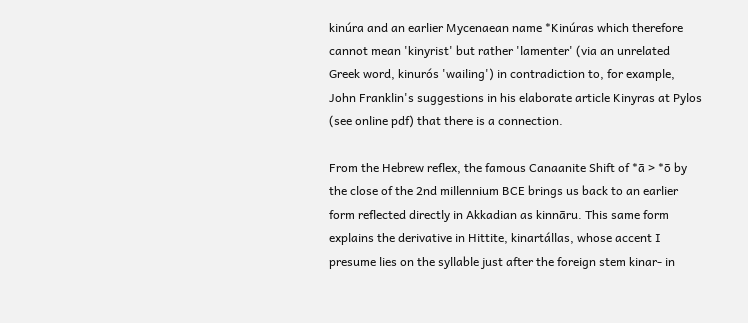kinúra and an earlier Mycenaean name *Kinúras which therefore cannot mean 'kinyrist' but rather 'lamenter' (via an unrelated Greek word, kinurós 'wailing') in contradiction to, for example, John Franklin's suggestions in his elaborate article Kinyras at Pylos (see online pdf) that there is a connection.

From the Hebrew reflex, the famous Canaanite Shift of *ā > *ō by the close of the 2nd millennium BCE brings us back to an earlier form reflected directly in Akkadian as kinnāru. This same form explains the derivative in Hittite, kinartállas, whose accent I presume lies on the syllable just after the foreign stem kinar- in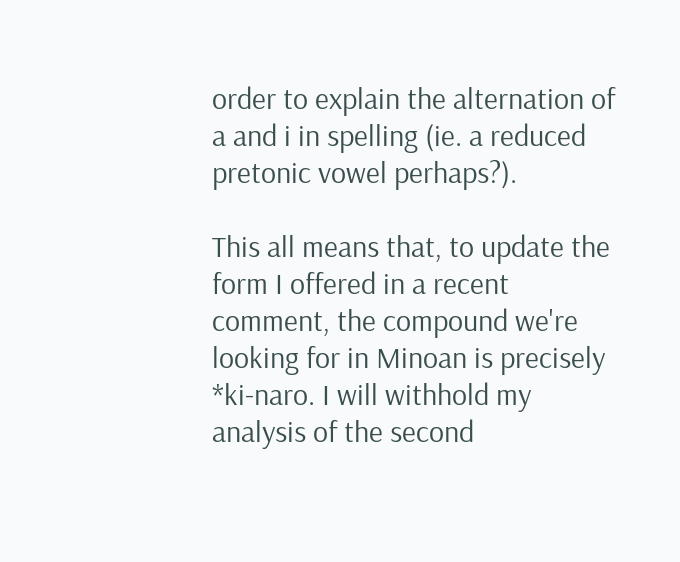order to explain the alternation of a and i in spelling (ie. a reduced pretonic vowel perhaps?).

This all means that, to update the form I offered in a recent comment, the compound we're looking for in Minoan is precisely *ki-naro. I will withhold my analysis of the second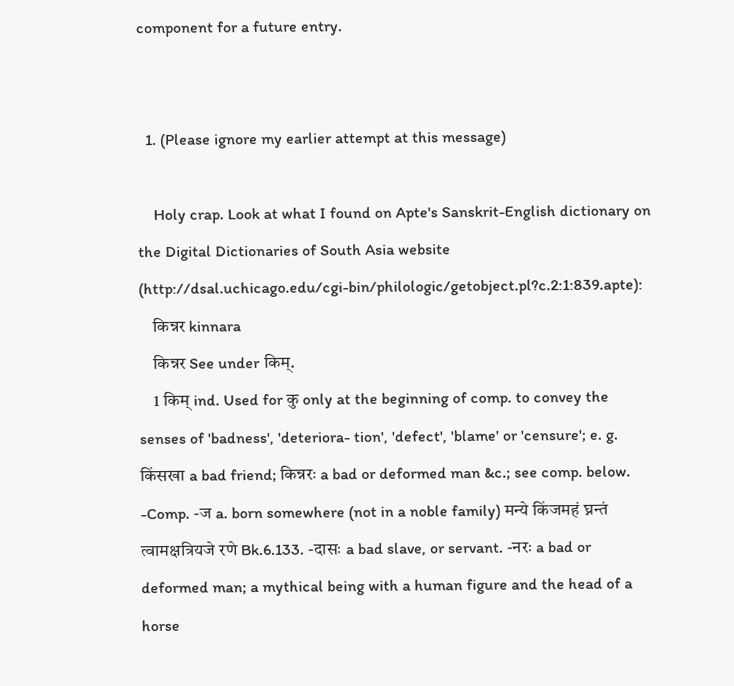component for a future entry.


  1. (Please ignore my earlier attempt at this message)

    Holy crap. Look at what I found on Apte's Sanskrit-English dictionary on the Digital Dictionaries of South Asia website (http://dsal.uchicago.edu/cgi-bin/philologic/getobject.pl?c.2:1:839.apte):
    किन्नर kinnara
    किन्नर See under किम्.
    1 किम् ind. Used for कु only at the beginning of comp. to convey the senses of 'badness', 'deteriora- tion', 'defect', 'blame' or 'censure'; e. g. किंसखा a bad friend; किन्नरः a bad or deformed man &c.; see comp. below. -Comp. -ज a. born somewhere (not in a noble family) मन्ये किंजमहं घ्नन्तं त्वामक्षत्रियजे रणे Bk.6.133. -दासः a bad slave, or servant. -नरः a bad or deformed man; a mythical being with a human figure and the head of a horse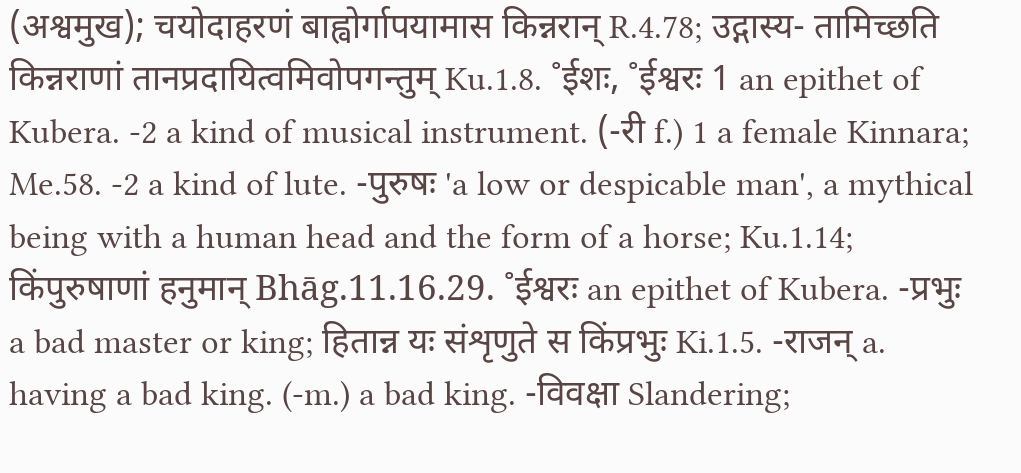(अश्वमुख); चयोदाहरणं बाह्वोर्गापयामास किन्नरान् R.4.78; उद्गास्य- तामिच्छति किन्नराणां तानप्रदायित्वमिवोपगन्तुम् Ku.1.8. ˚ईशः, ˚ईश्वरः 1 an epithet of Kubera. -2 a kind of musical instrument. (-री f.) 1 a female Kinnara; Me.58. -2 a kind of lute. -पुरुषः 'a low or despicable man', a mythical being with a human head and the form of a horse; Ku.1.14; किंपुरुषाणां हनुमान् Bhāg.11.16.29. ˚ईश्वरः an epithet of Kubera. -प्रभुः a bad master or king; हितान्न यः संशृणुते स किंप्रभुः Ki.1.5. -राजन् a. having a bad king. (-m.) a bad king. -विवक्षा Slandering;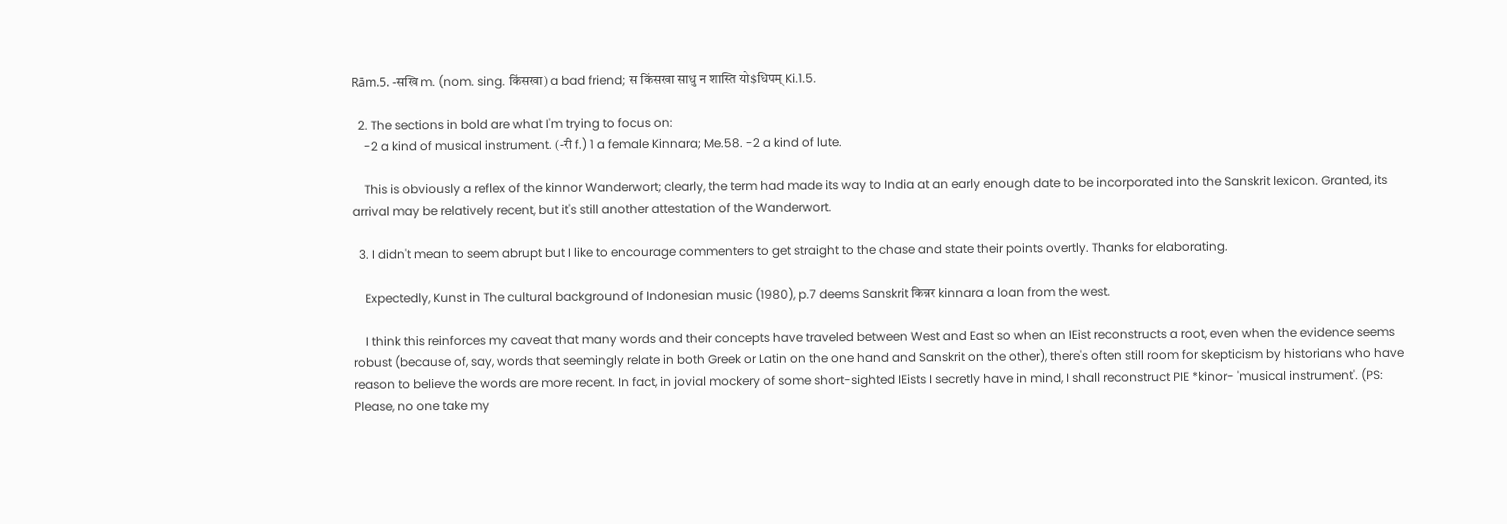Rām.5. -सखि m. (nom. sing. किंसखा) a bad friend; स किंसखा साधु न शास्ति यो$धिपम् Ki.1.5.

  2. The sections in bold are what I'm trying to focus on:
    -2 a kind of musical instrument. (-री f.) 1 a female Kinnara; Me.58. -2 a kind of lute.

    This is obviously a reflex of the kinnor Wanderwort; clearly, the term had made its way to India at an early enough date to be incorporated into the Sanskrit lexicon. Granted, its arrival may be relatively recent, but it's still another attestation of the Wanderwort.

  3. I didn't mean to seem abrupt but I like to encourage commenters to get straight to the chase and state their points overtly. Thanks for elaborating.

    Expectedly, Kunst in The cultural background of Indonesian music (1980), p.7 deems Sanskrit किन्नर kinnara a loan from the west.

    I think this reinforces my caveat that many words and their concepts have traveled between West and East so when an IEist reconstructs a root, even when the evidence seems robust (because of, say, words that seemingly relate in both Greek or Latin on the one hand and Sanskrit on the other), there's often still room for skepticism by historians who have reason to believe the words are more recent. In fact, in jovial mockery of some short-sighted IEists I secretly have in mind, I shall reconstruct PIE *kinor- 'musical instrument'. (PS: Please, no one take my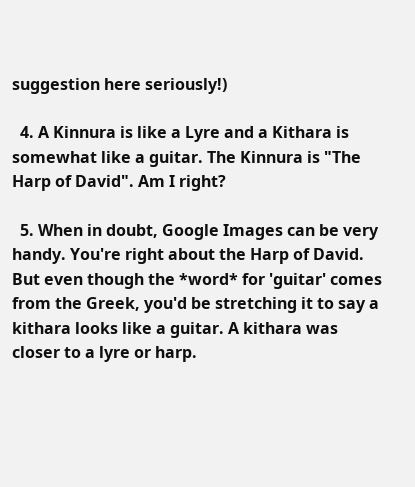suggestion here seriously!)

  4. A Kinnura is like a Lyre and a Kithara is somewhat like a guitar. The Kinnura is "The Harp of David". Am I right?

  5. When in doubt, Google Images can be very handy. You're right about the Harp of David. But even though the *word* for 'guitar' comes from the Greek, you'd be stretching it to say a kithara looks like a guitar. A kithara was closer to a lyre or harp.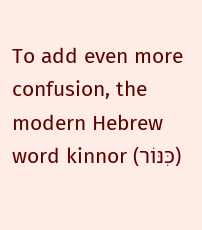To add even more confusion, the modern Hebrew word kinnor (כִּנּוֹר)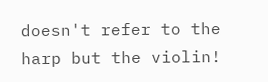doesn't refer to the harp but the violin!